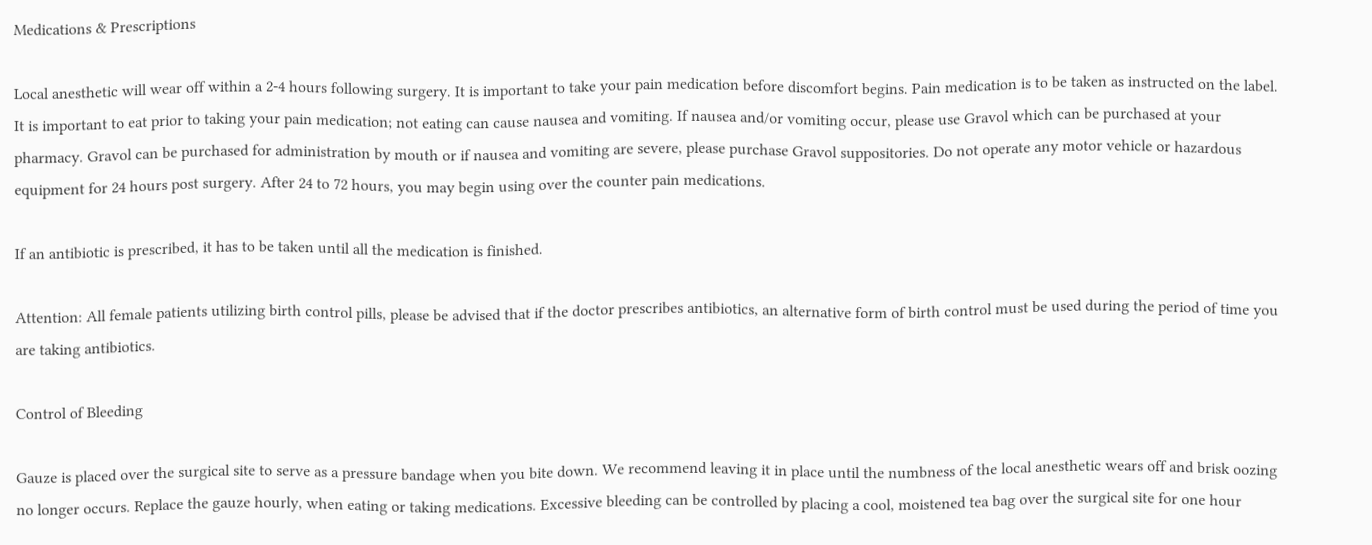Medications & Prescriptions

Local anesthetic will wear off within a 2-4 hours following surgery. It is important to take your pain medication before discomfort begins. Pain medication is to be taken as instructed on the label. It is important to eat prior to taking your pain medication; not eating can cause nausea and vomiting. If nausea and/or vomiting occur, please use Gravol which can be purchased at your pharmacy. Gravol can be purchased for administration by mouth or if nausea and vomiting are severe, please purchase Gravol suppositories. Do not operate any motor vehicle or hazardous equipment for 24 hours post surgery. After 24 to 72 hours, you may begin using over the counter pain medications.

If an antibiotic is prescribed, it has to be taken until all the medication is finished.

Attention: All female patients utilizing birth control pills, please be advised that if the doctor prescribes antibiotics, an alternative form of birth control must be used during the period of time you are taking antibiotics.

Control of Bleeding

Gauze is placed over the surgical site to serve as a pressure bandage when you bite down. We recommend leaving it in place until the numbness of the local anesthetic wears off and brisk oozing no longer occurs. Replace the gauze hourly, when eating or taking medications. Excessive bleeding can be controlled by placing a cool, moistened tea bag over the surgical site for one hour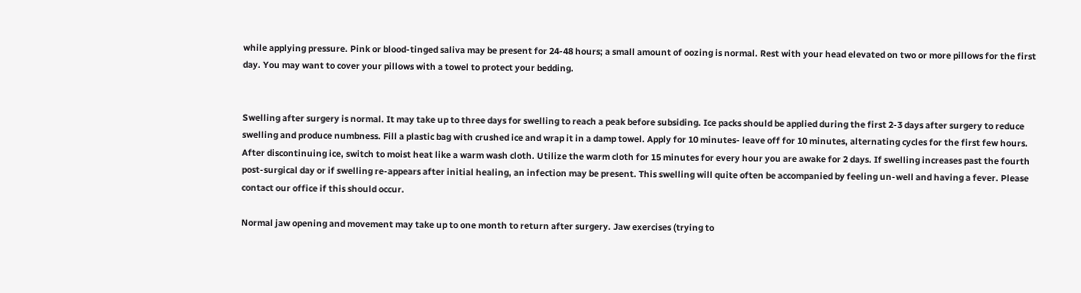while applying pressure. Pink or blood-tinged saliva may be present for 24-48 hours; a small amount of oozing is normal. Rest with your head elevated on two or more pillows for the first day. You may want to cover your pillows with a towel to protect your bedding.


Swelling after surgery is normal. It may take up to three days for swelling to reach a peak before subsiding. Ice packs should be applied during the first 2-3 days after surgery to reduce swelling and produce numbness. Fill a plastic bag with crushed ice and wrap it in a damp towel. Apply for 10 minutes- leave off for 10 minutes, alternating cycles for the first few hours. After discontinuing ice, switch to moist heat like a warm wash cloth. Utilize the warm cloth for 15 minutes for every hour you are awake for 2 days. If swelling increases past the fourth post-surgical day or if swelling re-appears after initial healing, an infection may be present. This swelling will quite often be accompanied by feeling un-well and having a fever. Please contact our office if this should occur.

Normal jaw opening and movement may take up to one month to return after surgery. Jaw exercises (trying to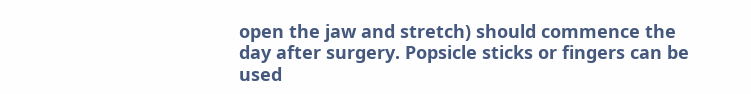open the jaw and stretch) should commence the day after surgery. Popsicle sticks or fingers can be used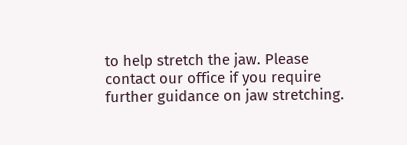to help stretch the jaw. Please contact our office if you require further guidance on jaw stretching.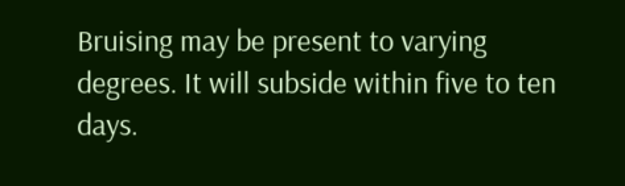Bruising may be present to varying degrees. It will subside within five to ten days.